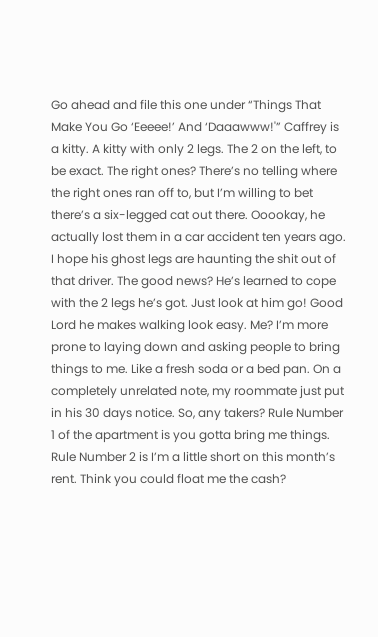Go ahead and file this one under “Things That Make You Go ‘Eeeee!’ And ‘Daaawww!'” Caffrey is a kitty. A kitty with only 2 legs. The 2 on the left, to be exact. The right ones? There’s no telling where the right ones ran off to, but I’m willing to bet there’s a six-legged cat out there. Ooookay, he actually lost them in a car accident ten years ago. I hope his ghost legs are haunting the shit out of that driver. The good news? He’s learned to cope with the 2 legs he’s got. Just look at him go! Good Lord he makes walking look easy. Me? I’m more prone to laying down and asking people to bring things to me. Like a fresh soda or a bed pan. On a completely unrelated note, my roommate just put in his 30 days notice. So, any takers? Rule Number 1 of the apartment is you gotta bring me things. Rule Number 2 is I’m a little short on this month’s rent. Think you could float me the cash?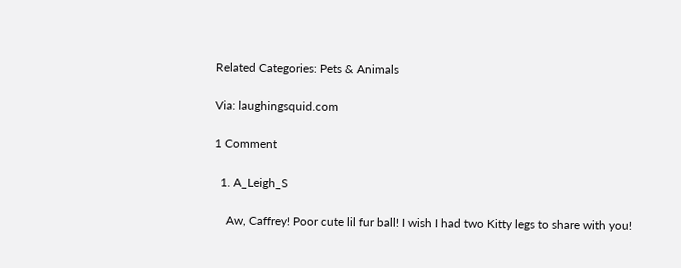Related Categories: Pets & Animals

Via: laughingsquid.com

1 Comment

  1. A_Leigh_S

    Aw, Caffrey! Poor cute lil fur ball! I wish I had two Kitty legs to share with you!